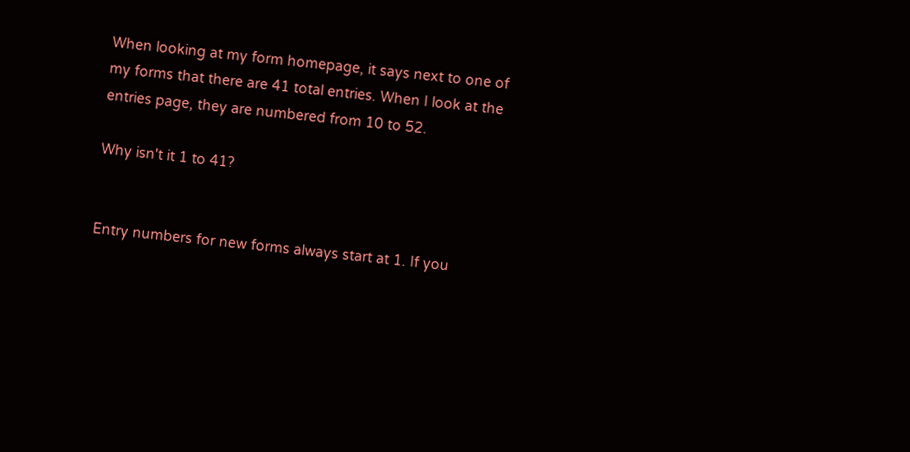When looking at my form homepage, it says next to one of my forms that there are 41 total entries. When I look at the entries page, they are numbered from 10 to 52.

Why isn't it 1 to 41?


Entry numbers for new forms always start at 1. If you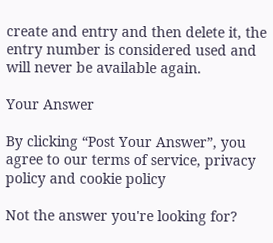create and entry and then delete it, the entry number is considered used and will never be available again.

Your Answer

By clicking “Post Your Answer”, you agree to our terms of service, privacy policy and cookie policy

Not the answer you're looking for?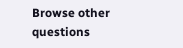Browse other questions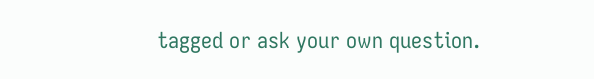tagged or ask your own question.